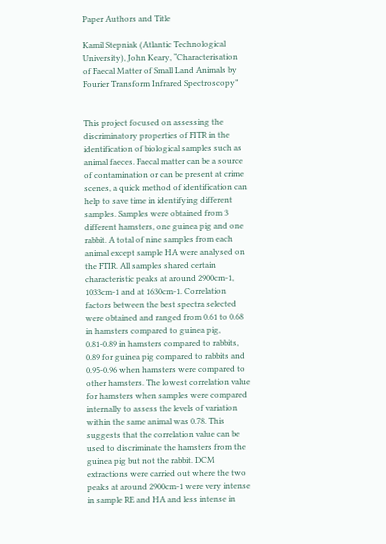Paper Authors and Title

Kamil Stepniak (Atlantic Technological University), John Keary, “Characterisation of Faecal Matter of Small Land Animals by Fourier Transform Infrared Spectroscopy”


This project focused on assessing the discriminatory properties of FITR in the identification of biological samples such as animal faeces. Faecal matter can be a source of contamination or can be present at crime scenes, a quick method of identification can help to save time in identifying different samples. Samples were obtained from 3 different hamsters, one guinea pig and one rabbit. A total of nine samples from each animal except sample HA were analysed on the FTIR. All samples shared certain characteristic peaks at around 2900cm-1, 1033cm-1 and at 1630cm-1. Correlation factors between the best spectra selected were obtained and ranged from 0.61 to 0.68 in hamsters compared to guinea pig, 0.81-0.89 in hamsters compared to rabbits, 0.89 for guinea pig compared to rabbits and 0.95-0.96 when hamsters were compared to other hamsters. The lowest correlation value for hamsters when samples were compared internally to assess the levels of variation within the same animal was 0.78. This suggests that the correlation value can be used to discriminate the hamsters from the guinea pig but not the rabbit. DCM extractions were carried out where the two peaks at around 2900cm-1 were very intense in sample RE and HA and less intense in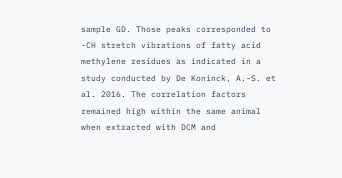sample GD. Those peaks corresponded to -CH stretch vibrations of fatty acid methylene residues as indicated in a study conducted by De Koninck, A.-S. et al. 2016. The correlation factors remained high within the same animal when extracted with DCM and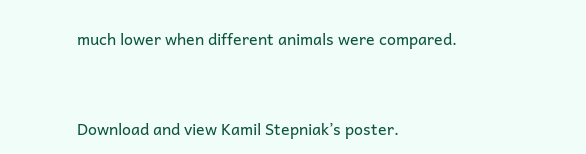much lower when different animals were compared.


Download and view Kamil Stepniak’s poster.